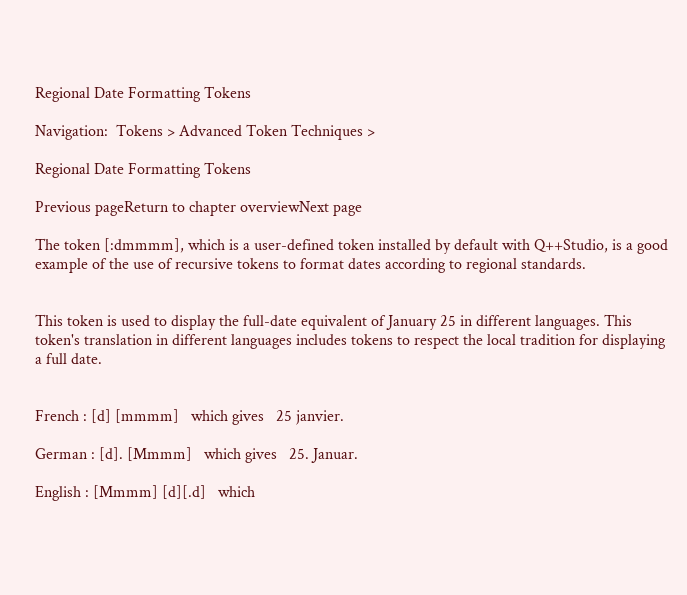Regional Date Formatting Tokens

Navigation:  Tokens > Advanced Token Techniques >

Regional Date Formatting Tokens

Previous pageReturn to chapter overviewNext page

The token [:dmmmm], which is a user-defined token installed by default with Q++Studio, is a good example of the use of recursive tokens to format dates according to regional standards.


This token is used to display the full-date equivalent of January 25 in different languages. This token's translation in different languages includes tokens to respect the local tradition for displaying a full date.


French : [d] [mmmm]   which gives   25 janvier.

German : [d]. [Mmmm]   which gives   25. Januar.

English : [Mmmm] [d][.d]   which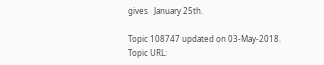gives   January 25th.

Topic 108747 updated on 03-May-2018.
Topic URL: